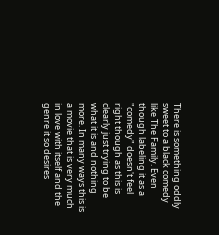There is something oddly sweet to a black comedy like The Family. Even though labeling it as a "comedy" doesn't feel right though as this is clearly just trying to be what it is and nothing more. In many ways this is a movie that is very much in love with itself and the genre it so desires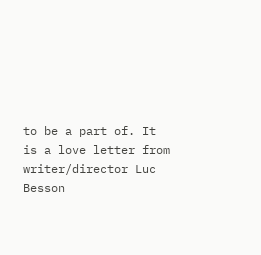to be a part of. It is a love letter from writer/director Luc Besson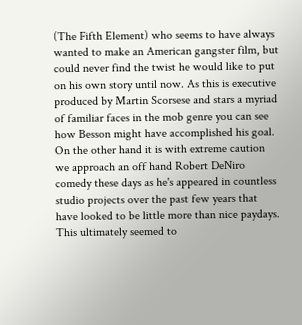(The Fifth Element) who seems to have always wanted to make an American gangster film, but could never find the twist he would like to put on his own story until now. As this is executive produced by Martin Scorsese and stars a myriad of familiar faces in the mob genre you can see how Besson might have accomplished his goal. On the other hand it is with extreme caution we approach an off hand Robert DeNiro comedy these days as he's appeared in countless studio projects over the past few years that have looked to be little more than nice paydays. This ultimately seemed to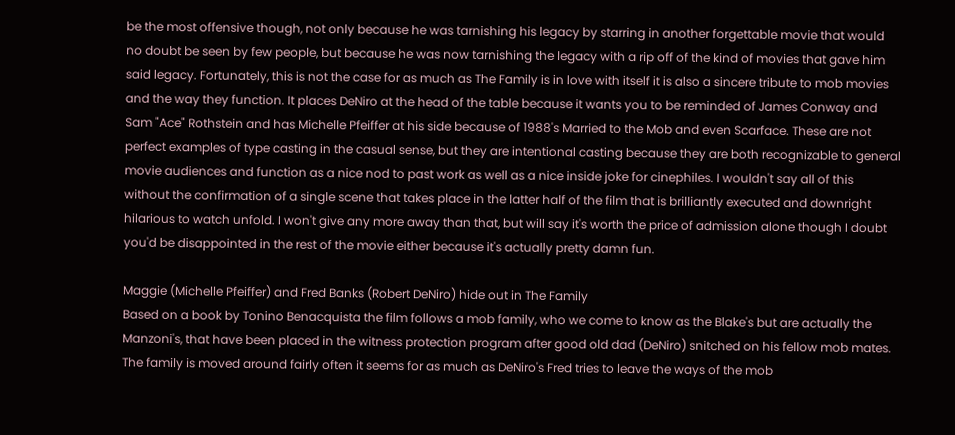be the most offensive though, not only because he was tarnishing his legacy by starring in another forgettable movie that would no doubt be seen by few people, but because he was now tarnishing the legacy with a rip off of the kind of movies that gave him said legacy. Fortunately, this is not the case for as much as The Family is in love with itself it is also a sincere tribute to mob movies and the way they function. It places DeNiro at the head of the table because it wants you to be reminded of James Conway and Sam "Ace" Rothstein and has Michelle Pfeiffer at his side because of 1988's Married to the Mob and even Scarface. These are not perfect examples of type casting in the casual sense, but they are intentional casting because they are both recognizable to general movie audiences and function as a nice nod to past work as well as a nice inside joke for cinephiles. I wouldn't say all of this without the confirmation of a single scene that takes place in the latter half of the film that is brilliantly executed and downright hilarious to watch unfold. I won't give any more away than that, but will say it's worth the price of admission alone though I doubt you'd be disappointed in the rest of the movie either because it's actually pretty damn fun.

Maggie (Michelle Pfeiffer) and Fred Banks (Robert DeNiro) hide out in The Family
Based on a book by Tonino Benacquista the film follows a mob family, who we come to know as the Blake's but are actually the Manzoni's, that have been placed in the witness protection program after good old dad (DeNiro) snitched on his fellow mob mates. The family is moved around fairly often it seems for as much as DeNiro's Fred tries to leave the ways of the mob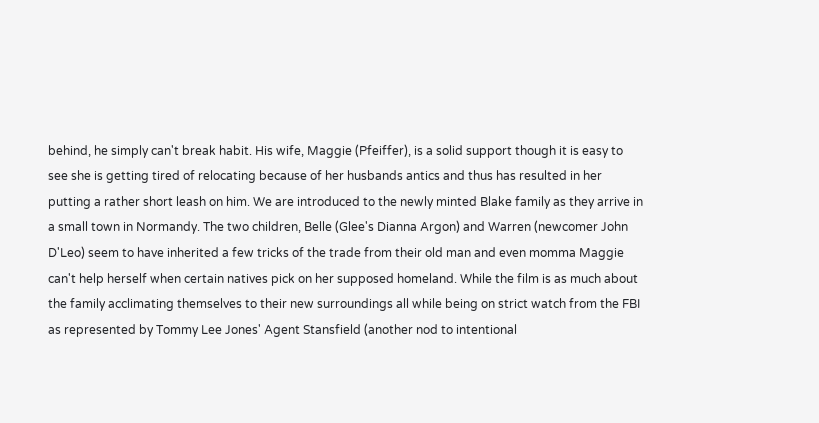behind, he simply can't break habit. His wife, Maggie (Pfeiffer), is a solid support though it is easy to see she is getting tired of relocating because of her husbands antics and thus has resulted in her putting a rather short leash on him. We are introduced to the newly minted Blake family as they arrive in a small town in Normandy. The two children, Belle (Glee's Dianna Argon) and Warren (newcomer John D'Leo) seem to have inherited a few tricks of the trade from their old man and even momma Maggie can't help herself when certain natives pick on her supposed homeland. While the film is as much about the family acclimating themselves to their new surroundings all while being on strict watch from the FBI as represented by Tommy Lee Jones' Agent Stansfield (another nod to intentional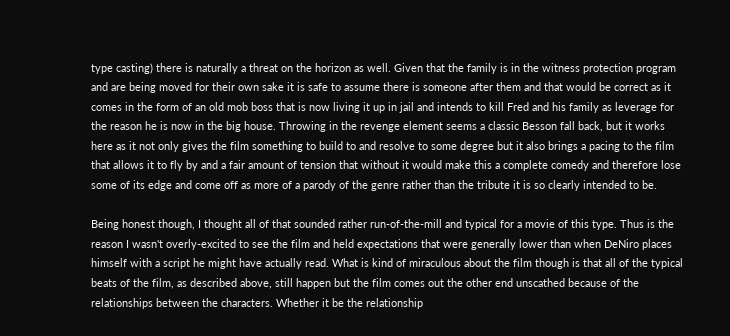type casting) there is naturally a threat on the horizon as well. Given that the family is in the witness protection program and are being moved for their own sake it is safe to assume there is someone after them and that would be correct as it comes in the form of an old mob boss that is now living it up in jail and intends to kill Fred and his family as leverage for the reason he is now in the big house. Throwing in the revenge element seems a classic Besson fall back, but it works here as it not only gives the film something to build to and resolve to some degree but it also brings a pacing to the film that allows it to fly by and a fair amount of tension that without it would make this a complete comedy and therefore lose some of its edge and come off as more of a parody of the genre rather than the tribute it is so clearly intended to be.

Being honest though, I thought all of that sounded rather run-of-the-mill and typical for a movie of this type. Thus is the reason I wasn't overly-excited to see the film and held expectations that were generally lower than when DeNiro places himself with a script he might have actually read. What is kind of miraculous about the film though is that all of the typical beats of the film, as described above, still happen but the film comes out the other end unscathed because of the relationships between the characters. Whether it be the relationship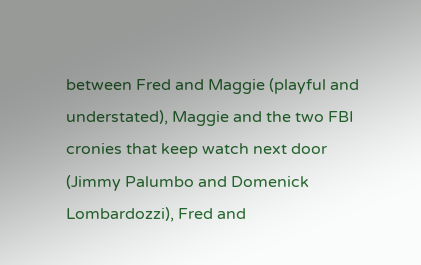between Fred and Maggie (playful and understated), Maggie and the two FBI cronies that keep watch next door (Jimmy Palumbo and Domenick Lombardozzi), Fred and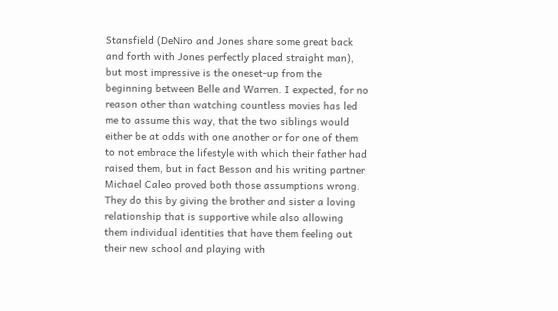Stansfield (DeNiro and Jones share some great back and forth with Jones perfectly placed straight man), but most impressive is the oneset-up from the beginning between Belle and Warren. I expected, for no reason other than watching countless movies has led me to assume this way, that the two siblings would either be at odds with one another or for one of them to not embrace the lifestyle with which their father had raised them, but in fact Besson and his writing partner Michael Caleo proved both those assumptions wrong. They do this by giving the brother and sister a loving relationship that is supportive while also allowing them individual identities that have them feeling out their new school and playing with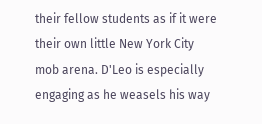their fellow students as if it were their own little New York City mob arena. D'Leo is especially engaging as he weasels his way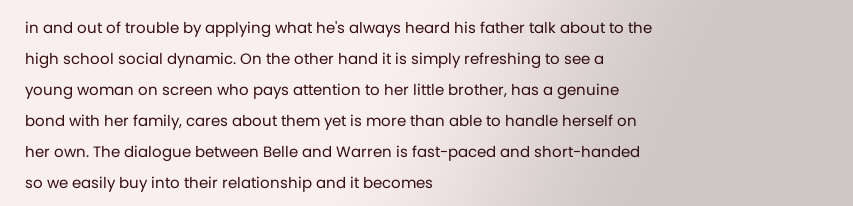in and out of trouble by applying what he's always heard his father talk about to the high school social dynamic. On the other hand it is simply refreshing to see a young woman on screen who pays attention to her little brother, has a genuine bond with her family, cares about them yet is more than able to handle herself on her own. The dialogue between Belle and Warren is fast-paced and short-handed so we easily buy into their relationship and it becomes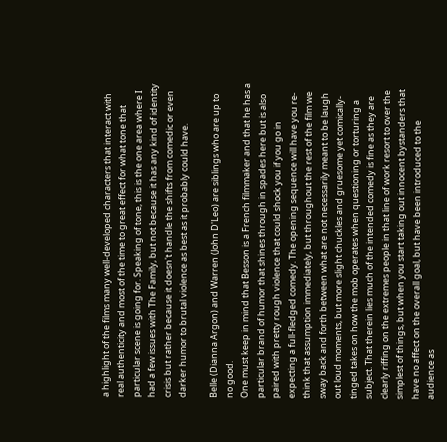a highlight of the films many well-developed characters that interact with real authenticity and most of the time to great effect for what tone that particular scene is going for. Speaking of tone, this is the one area where I had a few issues with The Family, but not because it has any kind of identity crisis but rather because it doesn't handle the shifts from comedic or even darker humor to brutal violence as best as it probably could have.

Belle (Dianna Argon) and Warren (John D'Leo) are siblings who are up to no good.
One must keep in mind that Besson is a French filmmaker and that he has a particular brand of humor that shines through in spades here but is also paired with pretty rough violence that could shock you if you go in expecting a full-fledged comedy. The opening sequence will have you re-think that assumption immediately, but throughout the rest of the film we sway back and forth between what are not necessarily meant to be laugh out loud moments, but more slight chuckles and gruesome yet comically-tinged takes on how the mob operates when questioning or torturing a subject. That therein lies much of the intended comedy is fine as they are clearly riffing on the extremes people in that line of work resort to over the simplest of things, but when you start taking out innocent bystanders that have no affect on the overall goal, but have been introduced to the audience as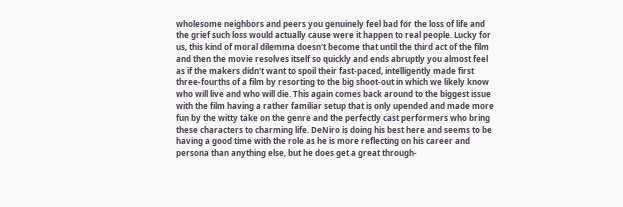wholesome neighbors and peers you genuinely feel bad for the loss of life and the grief such loss would actually cause were it happen to real people. Lucky for us, this kind of moral dilemma doesn't become that until the third act of the film and then the movie resolves itself so quickly and ends abruptly you almost feel as if the makers didn't want to spoil their fast-paced, intelligently made first three-fourths of a film by resorting to the big shoot-out in which we likely know who will live and who will die. This again comes back around to the biggest issue with the film having a rather familiar setup that is only upended and made more fun by the witty take on the genre and the perfectly cast performers who bring these characters to charming life. DeNiro is doing his best here and seems to be having a good time with the role as he is more reflecting on his career and persona than anything else, but he does get a great through-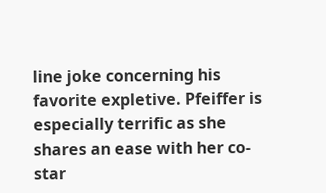line joke concerning his favorite expletive. Pfeiffer is especially terrific as she shares an ease with her co-star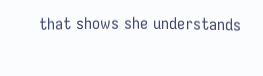that shows she understands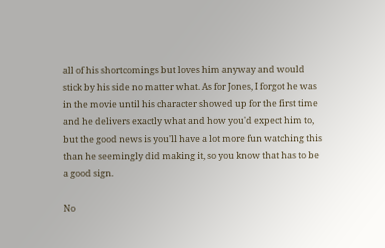all of his shortcomings but loves him anyway and would stick by his side no matter what. As for Jones, I forgot he was in the movie until his character showed up for the first time and he delivers exactly what and how you'd expect him to, but the good news is you'll have a lot more fun watching this than he seemingly did making it, so you know that has to be a good sign.

No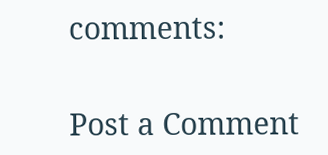comments:

Post a Comment